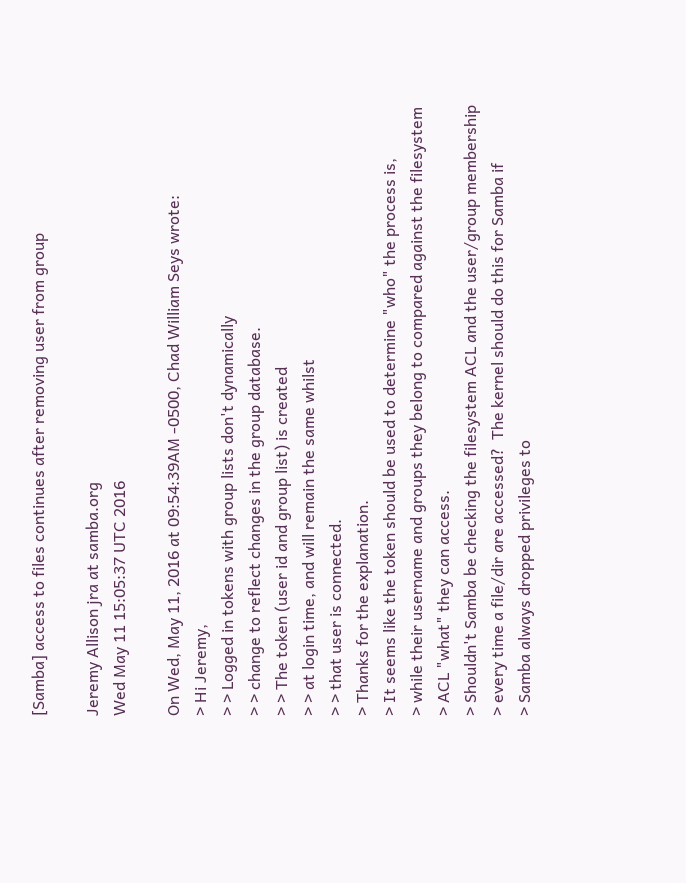[Samba] access to files continues after removing user from group

Jeremy Allison jra at samba.org
Wed May 11 15:05:37 UTC 2016

On Wed, May 11, 2016 at 09:54:39AM -0500, Chad William Seys wrote:
> Hi Jeremy,
> > Logged in tokens with group lists don't dynamically
> > change to reflect changes in the group database.
> > The token (user id and group list) is created
> > at login time, and will remain the same whilst
> > that user is connected.
> Thanks for the explanation.
> It seems like the token should be used to determine "who" the process is,
> while their username and groups they belong to compared against the filesystem
> ACL "what" they can access.
> Shouldn't Samba be checking the filesystem ACL and the user/group membership
> every time a file/dir are accessed?  The kernel should do this for Samba if
> Samba always dropped privileges to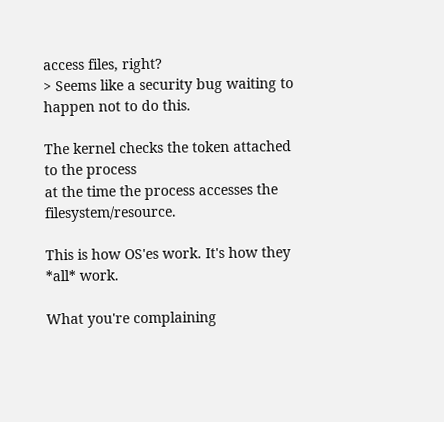access files, right?
> Seems like a security bug waiting to happen not to do this.

The kernel checks the token attached to the process
at the time the process accesses the filesystem/resource.

This is how OS'es work. It's how they *all* work.

What you're complaining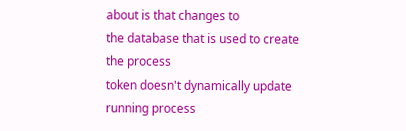about is that changes to
the database that is used to create the process
token doesn't dynamically update running process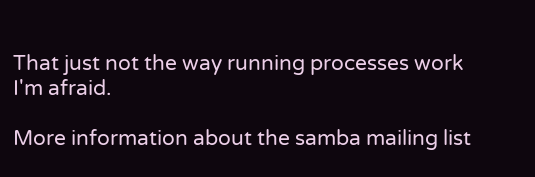That just not the way running processes work
I'm afraid.

More information about the samba mailing list